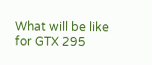What will be like for GTX 295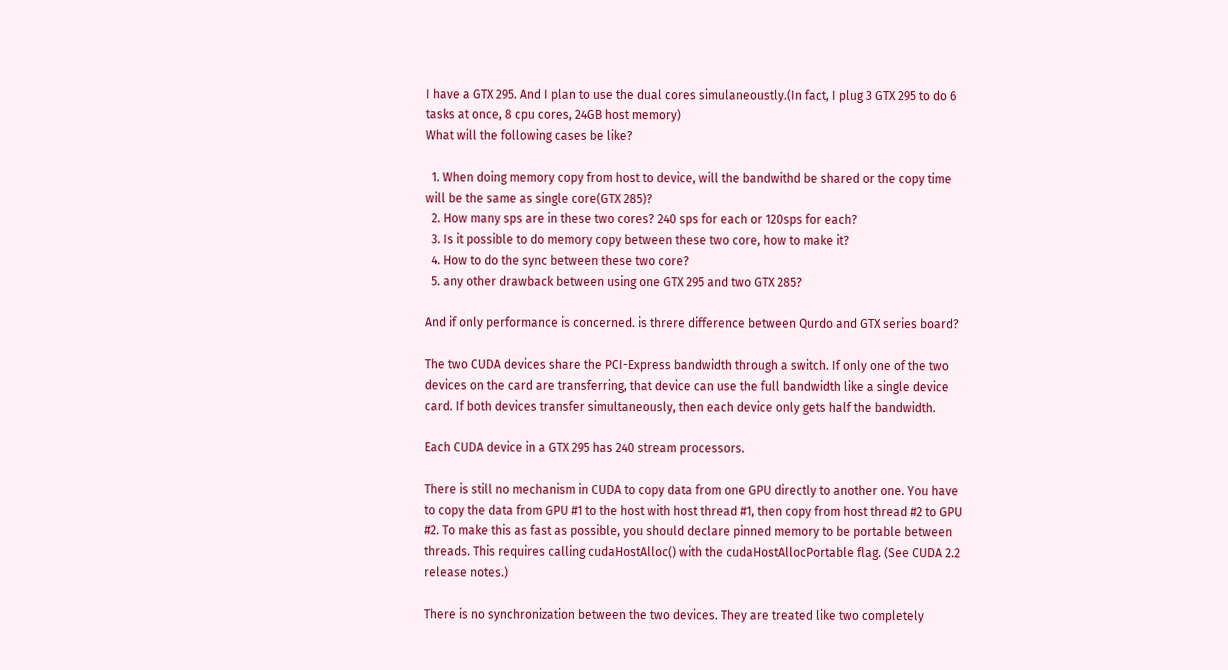I have a GTX 295. And I plan to use the dual cores simulaneoustly.(In fact, I plug 3 GTX 295 to do 6 tasks at once, 8 cpu cores, 24GB host memory)
What will the following cases be like?

  1. When doing memory copy from host to device, will the bandwithd be shared or the copy time will be the same as single core(GTX 285)?
  2. How many sps are in these two cores? 240 sps for each or 120sps for each?
  3. Is it possible to do memory copy between these two core, how to make it?
  4. How to do the sync between these two core?
  5. any other drawback between using one GTX 295 and two GTX 285?

And if only performance is concerned. is threre difference between Qurdo and GTX series board?

The two CUDA devices share the PCI-Express bandwidth through a switch. If only one of the two devices on the card are transferring, that device can use the full bandwidth like a single device card. If both devices transfer simultaneously, then each device only gets half the bandwidth.

Each CUDA device in a GTX 295 has 240 stream processors.

There is still no mechanism in CUDA to copy data from one GPU directly to another one. You have to copy the data from GPU #1 to the host with host thread #1, then copy from host thread #2 to GPU #2. To make this as fast as possible, you should declare pinned memory to be portable between threads. This requires calling cudaHostAlloc() with the cudaHostAllocPortable flag. (See CUDA 2.2 release notes.)

There is no synchronization between the two devices. They are treated like two completely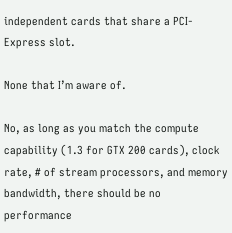independent cards that share a PCI-Express slot.

None that I’m aware of.

No, as long as you match the compute capability (1.3 for GTX 200 cards), clock rate, # of stream processors, and memory bandwidth, there should be no performance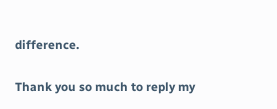difference.

Thank you so much to reply my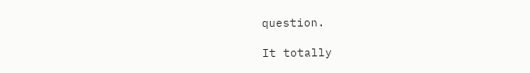question.

It totally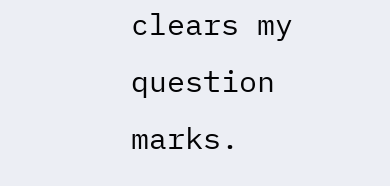clears my question marks.